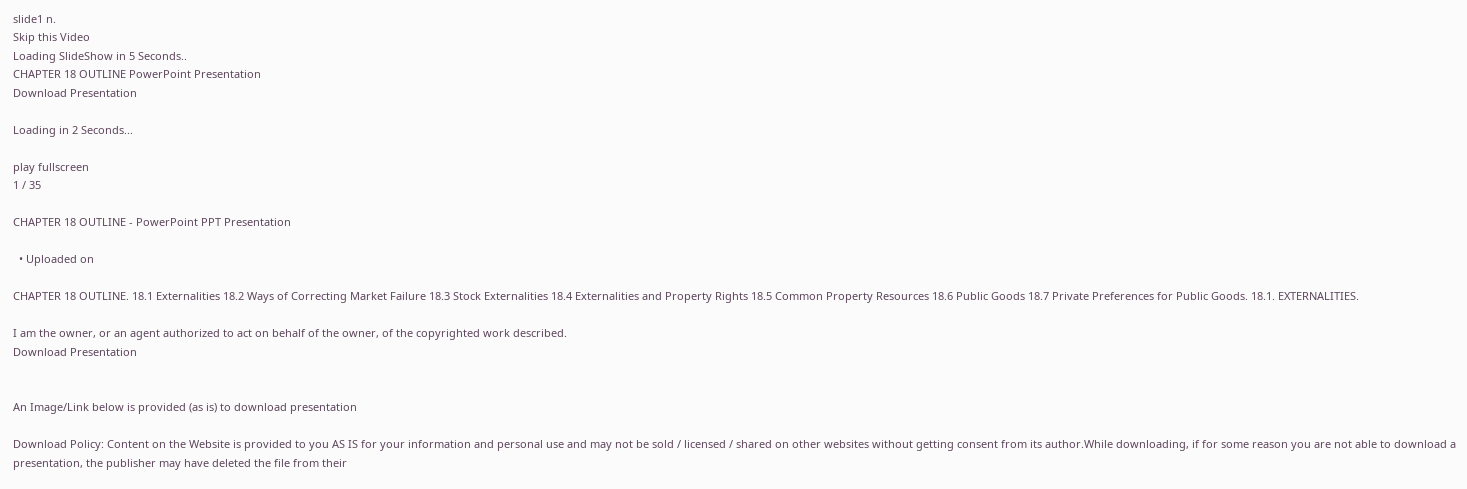slide1 n.
Skip this Video
Loading SlideShow in 5 Seconds..
CHAPTER 18 OUTLINE PowerPoint Presentation
Download Presentation

Loading in 2 Seconds...

play fullscreen
1 / 35

CHAPTER 18 OUTLINE - PowerPoint PPT Presentation

  • Uploaded on

CHAPTER 18 OUTLINE. 18.1 Externalities 18.2 Ways of Correcting Market Failure 18.3 Stock Externalities 18.4 Externalities and Property Rights 18.5 Common Property Resources 18.6 Public Goods 18.7 Private Preferences for Public Goods. 18.1. EXTERNALITIES.

I am the owner, or an agent authorized to act on behalf of the owner, of the copyrighted work described.
Download Presentation


An Image/Link below is provided (as is) to download presentation

Download Policy: Content on the Website is provided to you AS IS for your information and personal use and may not be sold / licensed / shared on other websites without getting consent from its author.While downloading, if for some reason you are not able to download a presentation, the publisher may have deleted the file from their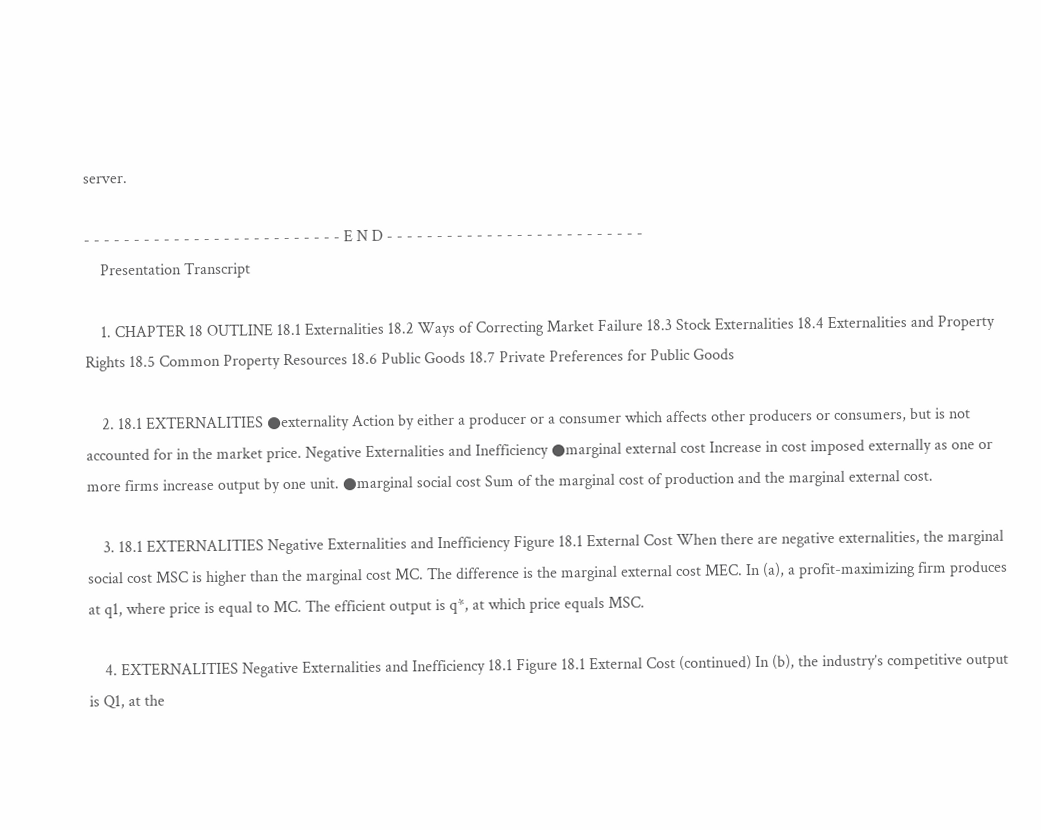server.

- - - - - - - - - - - - - - - - - - - - - - - - - - E N D - - - - - - - - - - - - - - - - - - - - - - - - - -
    Presentation Transcript

    1. CHAPTER 18 OUTLINE 18.1 Externalities 18.2 Ways of Correcting Market Failure 18.3 Stock Externalities 18.4 Externalities and Property Rights 18.5 Common Property Resources 18.6 Public Goods 18.7 Private Preferences for Public Goods

    2. 18.1 EXTERNALITIES ●externality Action by either a producer or a consumer which affects other producers or consumers, but is not accounted for in the market price. Negative Externalities and Inefficiency ●marginal external cost Increase in cost imposed externally as one or more firms increase output by one unit. ●marginal social cost Sum of the marginal cost of production and the marginal external cost.

    3. 18.1 EXTERNALITIES Negative Externalities and Inefficiency Figure 18.1 External Cost When there are negative externalities, the marginal social cost MSC is higher than the marginal cost MC. The difference is the marginal external cost MEC. In (a), a profit-maximizing firm produces at q1, where price is equal to MC. The efficient output is q*, at which price equals MSC.

    4. EXTERNALITIES Negative Externalities and Inefficiency 18.1 Figure 18.1 External Cost (continued) In (b), the industry’s competitive output is Q1, at the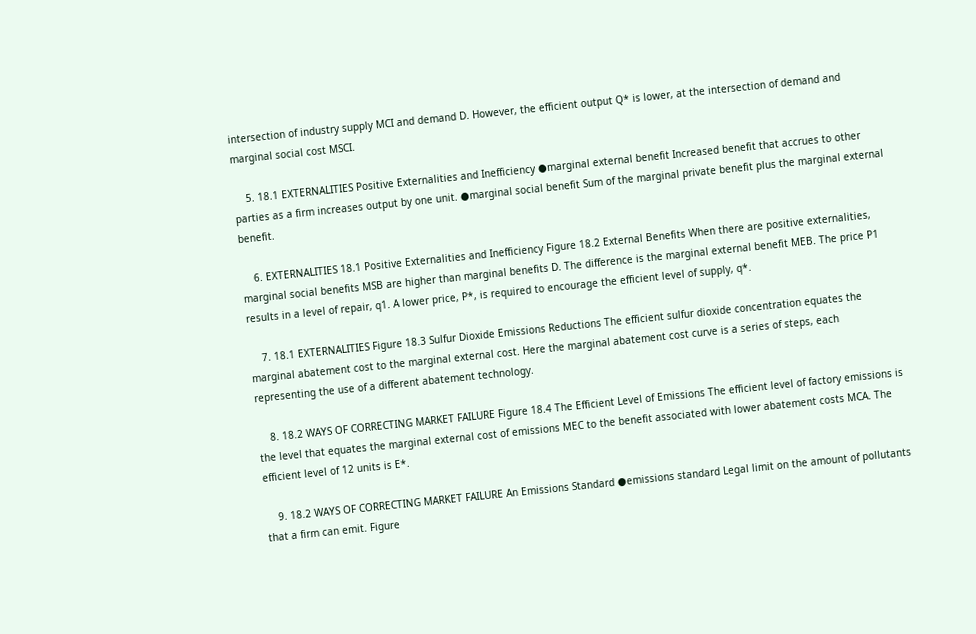intersection of industry supply MCI and demand D. However, the efficient output Q* is lower, at the intersection of demand and marginal social cost MSCI.

    5. 18.1 EXTERNALITIES Positive Externalities and Inefficiency ●marginal external benefit Increased benefit that accrues to other parties as a firm increases output by one unit. ●marginal social benefit Sum of the marginal private benefit plus the marginal external benefit.

    6. EXTERNALITIES 18.1 Positive Externalities and Inefficiency Figure 18.2 External Benefits When there are positive externalities, marginal social benefits MSB are higher than marginal benefits D. The difference is the marginal external benefit MEB. The price P1 results in a level of repair, q1. A lower price, P*, is required to encourage the efficient level of supply, q*.

    7. 18.1 EXTERNALITIES Figure 18.3 Sulfur Dioxide Emissions Reductions The efficient sulfur dioxide concentration equates the marginal abatement cost to the marginal external cost. Here the marginal abatement cost curve is a series of steps, each representing the use of a different abatement technology.

    8. 18.2 WAYS OF CORRECTING MARKET FAILURE Figure 18.4 The Efficient Level of Emissions The efficient level of factory emissions is the level that equates the marginal external cost of emissions MEC to the benefit associated with lower abatement costs MCA. The efficient level of 12 units is E*.

    9. 18.2 WAYS OF CORRECTING MARKET FAILURE An Emissions Standard ●emissions standard Legal limit on the amount of pollutants that a firm can emit. Figure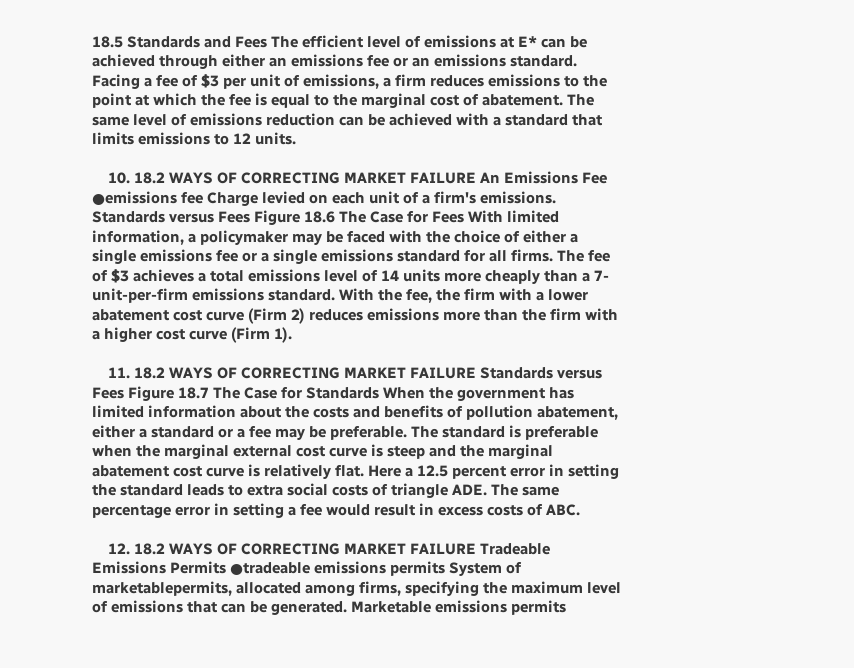18.5 Standards and Fees The efficient level of emissions at E* can be achieved through either an emissions fee or an emissions standard. Facing a fee of $3 per unit of emissions, a firm reduces emissions to the point at which the fee is equal to the marginal cost of abatement. The same level of emissions reduction can be achieved with a standard that limits emissions to 12 units.

    10. 18.2 WAYS OF CORRECTING MARKET FAILURE An Emissions Fee ●emissions fee Charge levied on each unit of a firm's emissions. Standards versus Fees Figure 18.6 The Case for Fees With limited information, a policymaker may be faced with the choice of either a single emissions fee or a single emissions standard for all firms. The fee of $3 achieves a total emissions level of 14 units more cheaply than a 7-unit-per-firm emissions standard. With the fee, the firm with a lower abatement cost curve (Firm 2) reduces emissions more than the firm with a higher cost curve (Firm 1).

    11. 18.2 WAYS OF CORRECTING MARKET FAILURE Standards versus Fees Figure 18.7 The Case for Standards When the government has limited information about the costs and benefits of pollution abatement, either a standard or a fee may be preferable. The standard is preferable when the marginal external cost curve is steep and the marginal abatement cost curve is relatively flat. Here a 12.5 percent error in setting the standard leads to extra social costs of triangle ADE. The same percentage error in setting a fee would result in excess costs of ABC.

    12. 18.2 WAYS OF CORRECTING MARKET FAILURE Tradeable Emissions Permits ●tradeable emissions permits System of marketablepermits, allocated among firms, specifying the maximum level of emissions that can be generated. Marketable emissions permits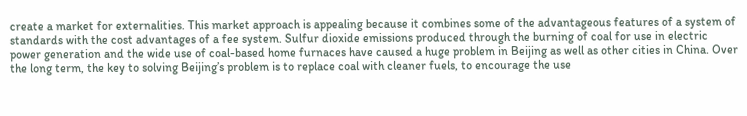create a market for externalities. This market approach is appealing because it combines some of the advantageous features of a system of standards with the cost advantages of a fee system. Sulfur dioxide emissions produced through the burning of coal for use in electric power generation and the wide use of coal-based home furnaces have caused a huge problem in Beijing as well as other cities in China. Over the long term, the key to solving Beijing’s problem is to replace coal with cleaner fuels, to encourage the use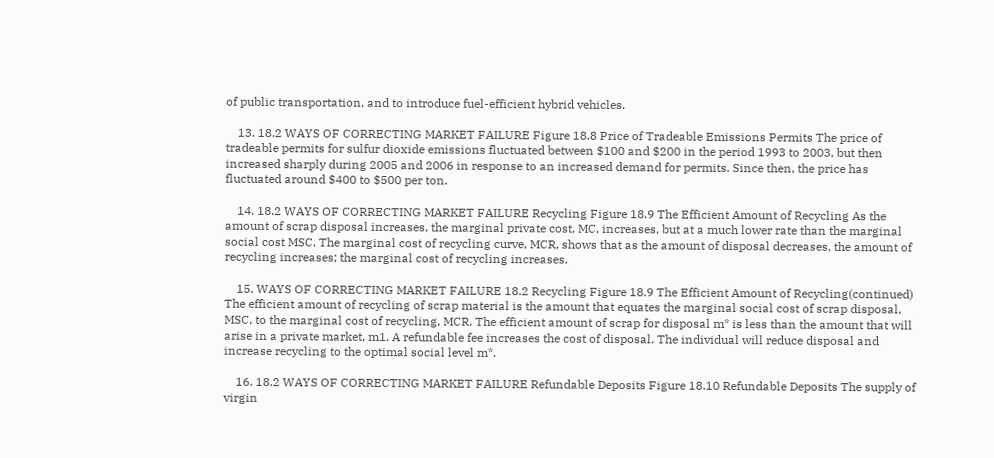of public transportation, and to introduce fuel-efficient hybrid vehicles.

    13. 18.2 WAYS OF CORRECTING MARKET FAILURE Figure 18.8 Price of Tradeable Emissions Permits The price of tradeable permits for sulfur dioxide emissions fluctuated between $100 and $200 in the period 1993 to 2003, but then increased sharply during 2005 and 2006 in response to an increased demand for permits. Since then, the price has fluctuated around $400 to $500 per ton.

    14. 18.2 WAYS OF CORRECTING MARKET FAILURE Recycling Figure 18.9 The Efficient Amount of Recycling As the amount of scrap disposal increases, the marginal private cost, MC, increases, but at a much lower rate than the marginal social cost MSC. The marginal cost of recycling curve, MCR, shows that as the amount of disposal decreases, the amount of recycling increases; the marginal cost of recycling increases.

    15. WAYS OF CORRECTING MARKET FAILURE 18.2 Recycling Figure 18.9 The Efficient Amount of Recycling(continued) The efficient amount of recycling of scrap material is the amount that equates the marginal social cost of scrap disposal, MSC, to the marginal cost of recycling, MCR. The efficient amount of scrap for disposal m* is less than the amount that will arise in a private market, m1. A refundable fee increases the cost of disposal. The individual will reduce disposal and increase recycling to the optimal social level m*.

    16. 18.2 WAYS OF CORRECTING MARKET FAILURE Refundable Deposits Figure 18.10 Refundable Deposits The supply of virgin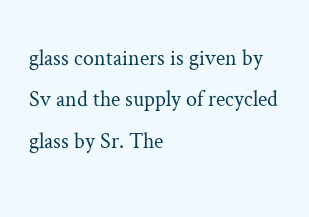glass containers is given by Sv and the supply of recycled glass by Sr. The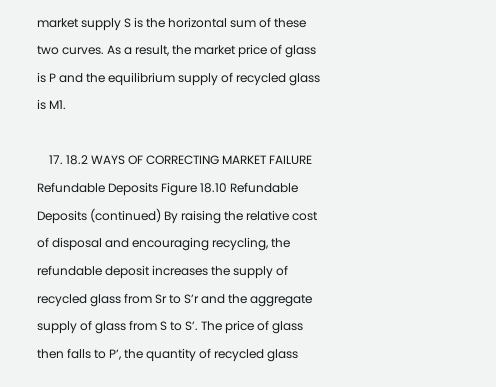market supply S is the horizontal sum of these two curves. As a result, the market price of glass is P and the equilibrium supply of recycled glass is M1.

    17. 18.2 WAYS OF CORRECTING MARKET FAILURE Refundable Deposits Figure 18.10 Refundable Deposits (continued) By raising the relative cost of disposal and encouraging recycling, the refundable deposit increases the supply of recycled glass from Sr to S’r and the aggregate supply of glass from S to S’. The price of glass then falls to P’, the quantity of recycled glass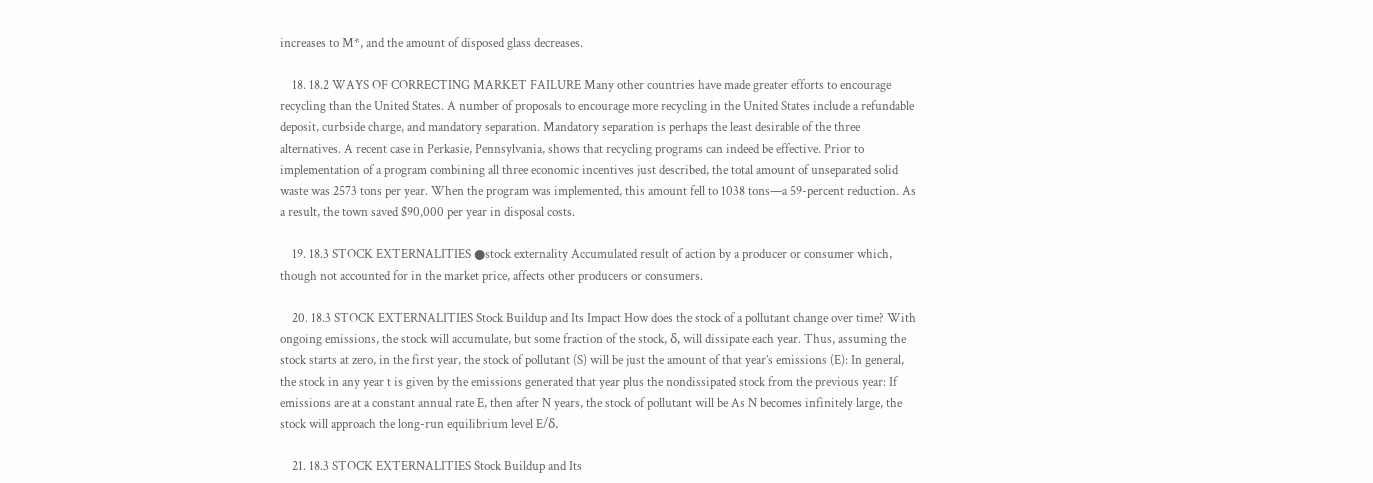increases to M*, and the amount of disposed glass decreases.

    18. 18.2 WAYS OF CORRECTING MARKET FAILURE Many other countries have made greater efforts to encourage recycling than the United States. A number of proposals to encourage more recycling in the United States include a refundable deposit, curbside charge, and mandatory separation. Mandatory separation is perhaps the least desirable of the three alternatives. A recent case in Perkasie, Pennsylvania, shows that recycling programs can indeed be effective. Prior to implementation of a program combining all three economic incentives just described, the total amount of unseparated solid waste was 2573 tons per year. When the program was implemented, this amount fell to 1038 tons—a 59-percent reduction. As a result, the town saved $90,000 per year in disposal costs.

    19. 18.3 STOCK EXTERNALITIES ●stock externality Accumulated result of action by a producer or consumer which, though not accounted for in the market price, affects other producers or consumers.

    20. 18.3 STOCK EXTERNALITIES Stock Buildup and Its Impact How does the stock of a pollutant change over time? With ongoing emissions, the stock will accumulate, but some fraction of the stock, δ, will dissipate each year. Thus, assuming the stock starts at zero, in the first year, the stock of pollutant (S) will be just the amount of that year’s emissions (E): In general, the stock in any year t is given by the emissions generated that year plus the nondissipated stock from the previous year: If emissions are at a constant annual rate E, then after N years, the stock of pollutant will be As N becomes infinitely large, the stock will approach the long-run equilibrium level E/δ.

    21. 18.3 STOCK EXTERNALITIES Stock Buildup and Its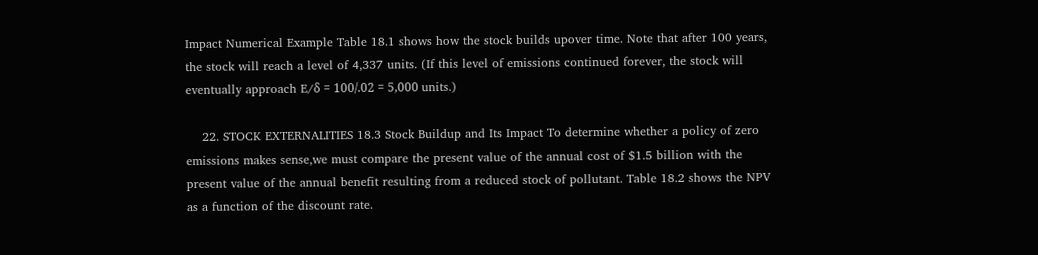Impact Numerical Example Table 18.1 shows how the stock builds upover time. Note that after 100 years, the stock will reach a level of 4,337 units. (If this level of emissions continued forever, the stock will eventually approach E/δ = 100/.02 = 5,000 units.)

    22. STOCK EXTERNALITIES 18.3 Stock Buildup and Its Impact To determine whether a policy of zero emissions makes sense,we must compare the present value of the annual cost of $1.5 billion with the present value of the annual benefit resulting from a reduced stock of pollutant. Table 18.2 shows the NPV as a function of the discount rate.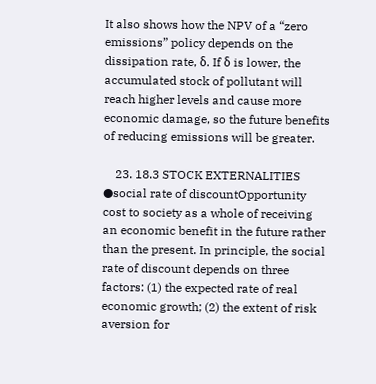It also shows how the NPV of a “zero emissions” policy depends on the dissipation rate, δ. If δ is lower, the accumulated stock of pollutant will reach higher levels and cause more economic damage, so the future benefits of reducing emissions will be greater.

    23. 18.3 STOCK EXTERNALITIES ●social rate of discountOpportunity cost to society as a whole of receiving an economic benefit in the future rather than the present. In principle, the social rate of discount depends on three factors: (1) the expected rate of real economic growth; (2) the extent of risk aversion for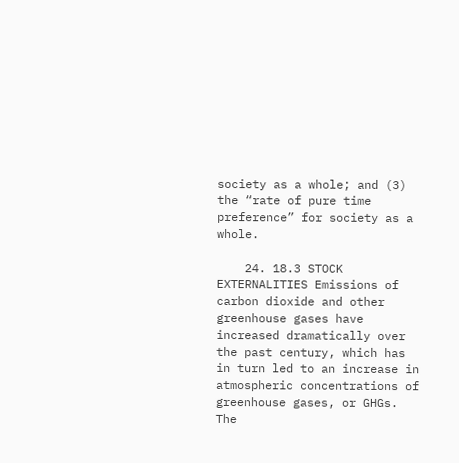society as a whole; and (3) the “rate of pure time preference” for society as a whole.

    24. 18.3 STOCK EXTERNALITIES Emissions of carbon dioxide and other greenhouse gases have increased dramatically over the past century, which has in turn led to an increase in atmospheric concentrations of greenhouse gases, or GHGs. The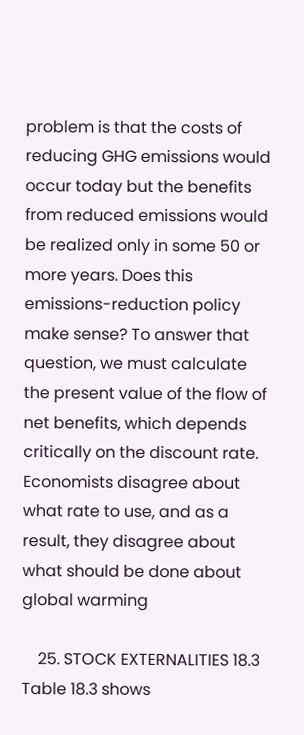problem is that the costs of reducing GHG emissions would occur today but the benefits from reduced emissions would be realized only in some 50 or more years. Does this emissions-reduction policy make sense? To answer that question, we must calculate the present value of the flow of net benefits, which depends critically on the discount rate. Economists disagree about what rate to use, and as a result, they disagree about what should be done about global warming

    25. STOCK EXTERNALITIES 18.3 Table 18.3 shows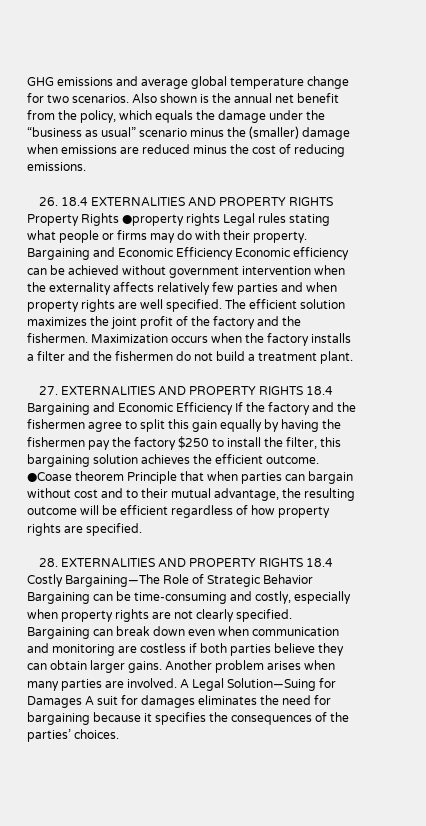GHG emissions and average global temperature change for two scenarios. Also shown is the annual net benefit from the policy, which equals the damage under the “business as usual” scenario minus the (smaller) damage when emissions are reduced minus the cost of reducing emissions.

    26. 18.4 EXTERNALITIES AND PROPERTY RIGHTS Property Rights ●property rights Legal rules stating what people or firms may do with their property. Bargaining and Economic Efficiency Economic efficiency can be achieved without government intervention when the externality affects relatively few parties and when property rights are well specified. The efficient solution maximizes the joint profit of the factory and the fishermen. Maximization occurs when the factory installs a filter and the fishermen do not build a treatment plant.

    27. EXTERNALITIES AND PROPERTY RIGHTS 18.4 Bargaining and Economic Efficiency If the factory and the fishermen agree to split this gain equally by having the fishermen pay the factory $250 to install the filter, this bargaining solution achieves the efficient outcome. ●Coase theorem Principle that when parties can bargain without cost and to their mutual advantage, the resulting outcome will be efficient regardless of how property rights are specified.

    28. EXTERNALITIES AND PROPERTY RIGHTS 18.4 Costly Bargaining—The Role of Strategic Behavior Bargaining can be time-consuming and costly, especially when property rights are not clearly specified. Bargaining can break down even when communication and monitoring are costless if both parties believe they can obtain larger gains. Another problem arises when many parties are involved. A Legal Solution—Suing for Damages A suit for damages eliminates the need for bargaining because it specifies the consequences of the parties’ choices.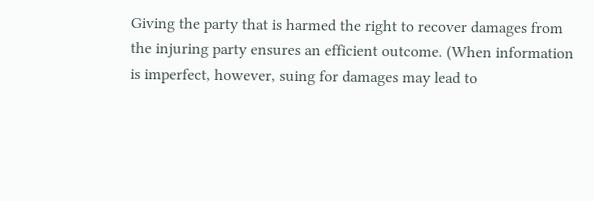Giving the party that is harmed the right to recover damages from the injuring party ensures an efficient outcome. (When information is imperfect, however, suing for damages may lead to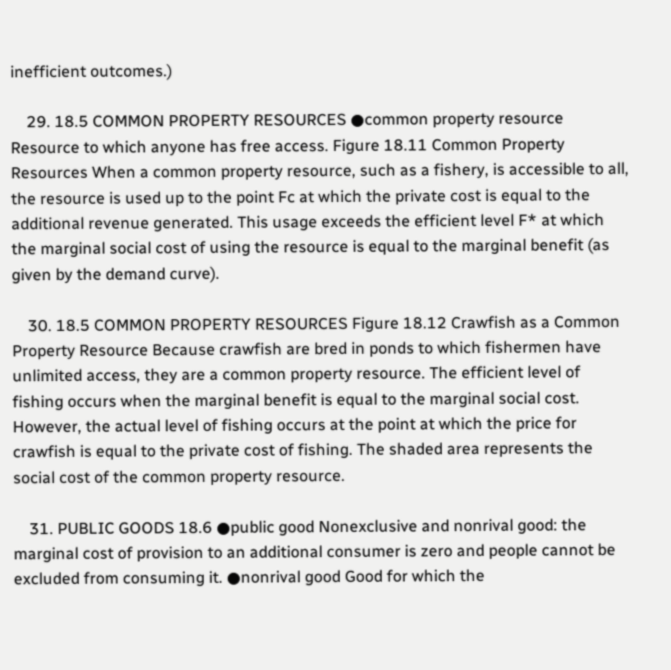inefficient outcomes.)

    29. 18.5 COMMON PROPERTY RESOURCES ●common property resource Resource to which anyone has free access. Figure 18.11 Common Property Resources When a common property resource, such as a fishery, is accessible to all, the resource is used up to the point Fc at which the private cost is equal to the additional revenue generated. This usage exceeds the efficient level F* at which the marginal social cost of using the resource is equal to the marginal benefit (as given by the demand curve).

    30. 18.5 COMMON PROPERTY RESOURCES Figure 18.12 Crawfish as a Common Property Resource Because crawfish are bred in ponds to which fishermen have unlimited access, they are a common property resource. The efficient level of fishing occurs when the marginal benefit is equal to the marginal social cost. However, the actual level of fishing occurs at the point at which the price for crawfish is equal to the private cost of fishing. The shaded area represents the social cost of the common property resource.

    31. PUBLIC GOODS 18.6 ●public good Nonexclusive and nonrival good: the marginal cost of provision to an additional consumer is zero and people cannot be excluded from consuming it. ●nonrival good Good for which the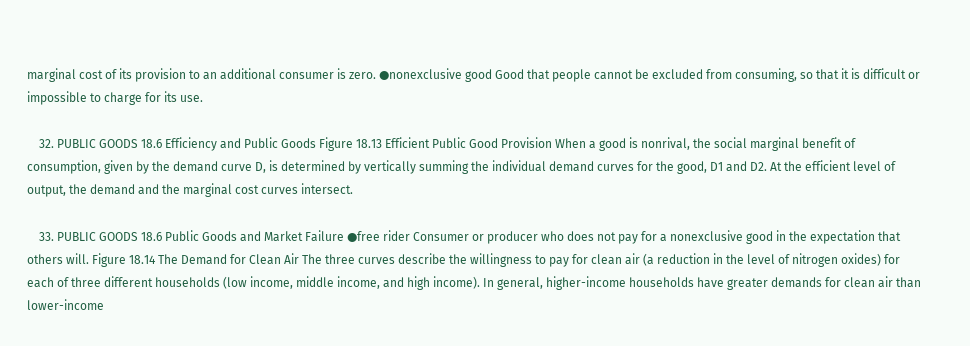marginal cost of its provision to an additional consumer is zero. ●nonexclusive good Good that people cannot be excluded from consuming, so that it is difficult or impossible to charge for its use.

    32. PUBLIC GOODS 18.6 Efficiency and Public Goods Figure 18.13 Efficient Public Good Provision When a good is nonrival, the social marginal benefit of consumption, given by the demand curve D, is determined by vertically summing the individual demand curves for the good, D1 and D2. At the efficient level of output, the demand and the marginal cost curves intersect.

    33. PUBLIC GOODS 18.6 Public Goods and Market Failure ●free rider Consumer or producer who does not pay for a nonexclusive good in the expectation that others will. Figure 18.14 The Demand for Clean Air The three curves describe the willingness to pay for clean air (a reduction in the level of nitrogen oxides) for each of three different households (low income, middle income, and high income). In general, higher-income households have greater demands for clean air than lower-income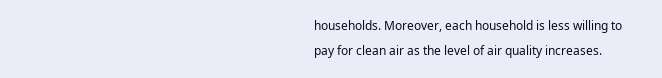households. Moreover, each household is less willing to pay for clean air as the level of air quality increases.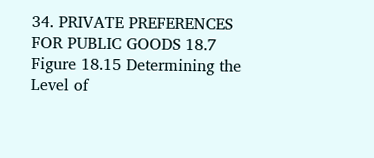34. PRIVATE PREFERENCES FOR PUBLIC GOODS 18.7 Figure 18.15 Determining the Level of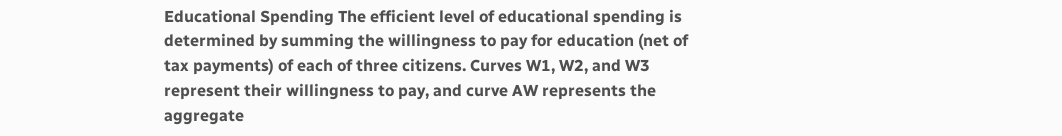Educational Spending The efficient level of educational spending is determined by summing the willingness to pay for education (net of tax payments) of each of three citizens. Curves W1, W2, and W3 represent their willingness to pay, and curve AW represents the aggregate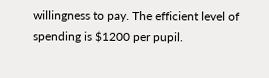willingness to pay. The efficient level of spending is $1200 per pupil.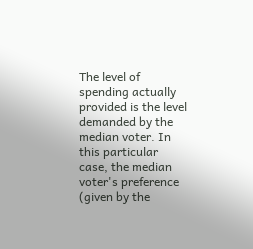The level of spending actually provided is the level demanded by the median voter. In this particular case, the median voter's preference (given by the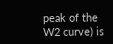peak of the W2 curve) is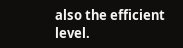also the efficient level.